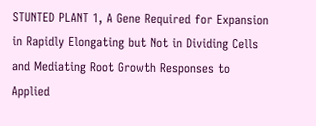STUNTED PLANT 1, A Gene Required for Expansion in Rapidly Elongating but Not in Dividing Cells and Mediating Root Growth Responses to Applied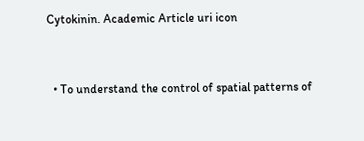Cytokinin. Academic Article uri icon


  • To understand the control of spatial patterns of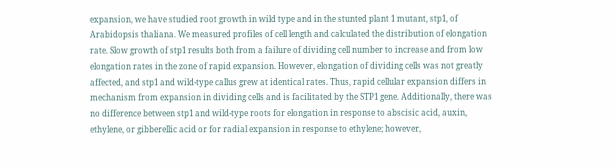expansion, we have studied root growth in wild type and in the stunted plant 1 mutant, stp1, of Arabidopsis thaliana. We measured profiles of cell length and calculated the distribution of elongation rate. Slow growth of stp1 results both from a failure of dividing cell number to increase and from low elongation rates in the zone of rapid expansion. However, elongation of dividing cells was not greatly affected, and stp1 and wild-type callus grew at identical rates. Thus, rapid cellular expansion differs in mechanism from expansion in dividing cells and is facilitated by the STP1 gene. Additionally, there was no difference between stp1 and wild-type roots for elongation in response to abscisic acid, auxin, ethylene, or gibberellic acid or for radial expansion in response to ethylene; however,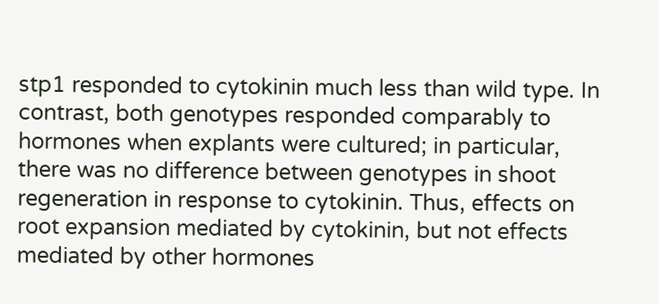stp1 responded to cytokinin much less than wild type. In contrast, both genotypes responded comparably to hormones when explants were cultured; in particular, there was no difference between genotypes in shoot regeneration in response to cytokinin. Thus, effects on root expansion mediated by cytokinin, but not effects mediated by other hormones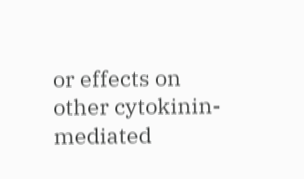or effects on other cytokinin-mediated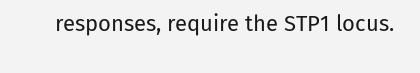responses, require the STP1 locus.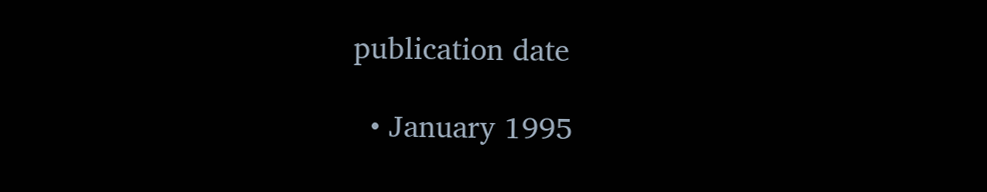publication date

  • January 1995